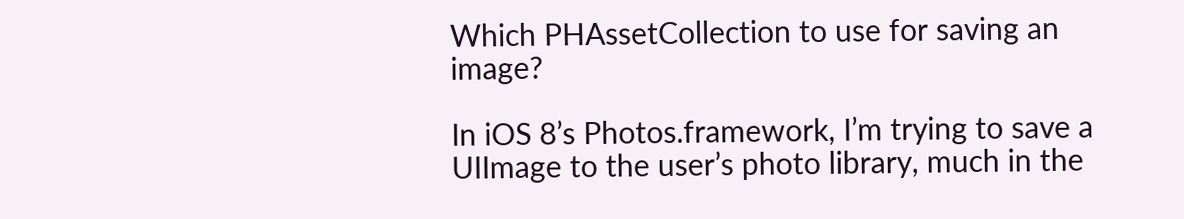Which PHAssetCollection to use for saving an image?

In iOS 8’s Photos.framework, I’m trying to save a UIImage to the user’s photo library, much in the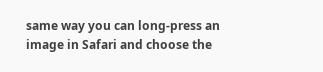same way you can long-press an image in Safari and choose the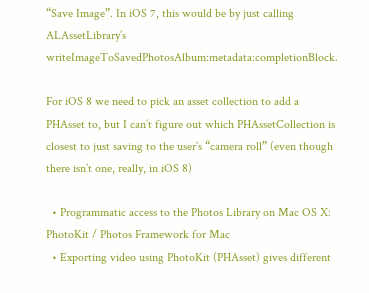“Save Image”. In iOS 7, this would be by just calling ALAssetLibrary’s writeImageToSavedPhotosAlbum:metadata:completionBlock.

For iOS 8 we need to pick an asset collection to add a PHAsset to, but I can’t figure out which PHAssetCollection is closest to just saving to the user’s “camera roll” (even though there isn’t one, really, in iOS 8)

  • Programmatic access to the Photos Library on Mac OS X: PhotoKit / Photos Framework for Mac
  • Exporting video using PhotoKit (PHAsset) gives different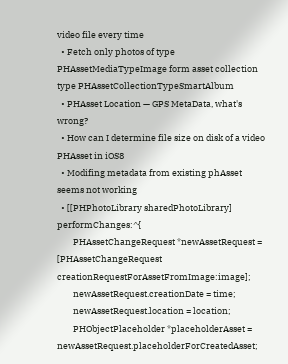video file every time
  • Fetch only photos of type PHAssetMediaTypeImage form asset collection type PHAssetCollectionTypeSmartAlbum
  • PHAsset Location — GPS MetaData, what's wrong?
  • How can I determine file size on disk of a video PHAsset in iOS8
  • Modifing metadata from existing phAsset seems not working
  • [[PHPhotoLibrary sharedPhotoLibrary] performChanges:^{
        PHAssetChangeRequest *newAssetRequest = [PHAssetChangeRequest creationRequestForAssetFromImage:image];
        newAssetRequest.creationDate = time;
        newAssetRequest.location = location;
        PHObjectPlaceholder *placeholderAsset = newAssetRequest.placeholderForCreatedAsset;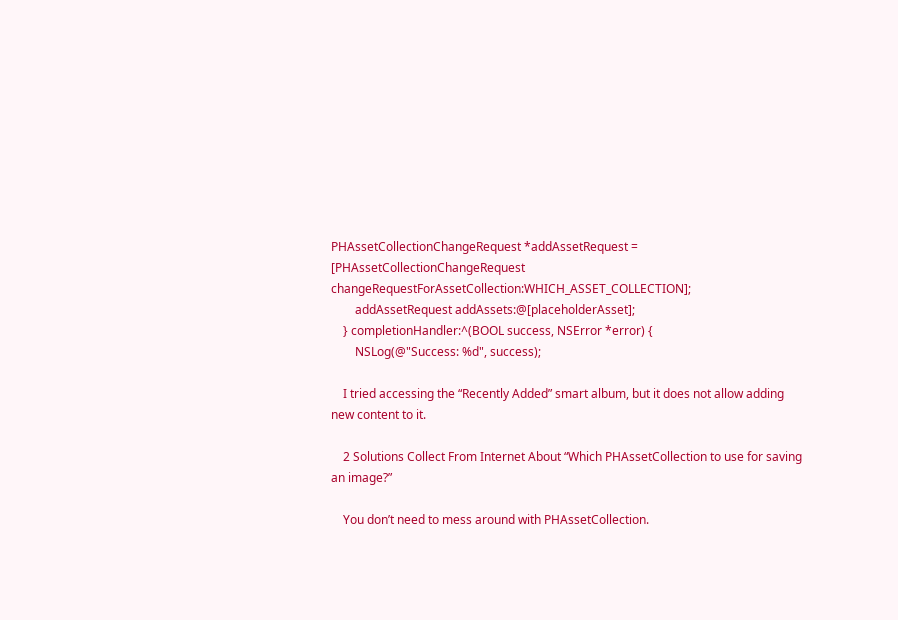PHAssetCollectionChangeRequest *addAssetRequest = [PHAssetCollectionChangeRequest changeRequestForAssetCollection:WHICH_ASSET_COLLECTION];
        addAssetRequest addAssets:@[placeholderAsset];
    } completionHandler:^(BOOL success, NSError *error) {
        NSLog(@"Success: %d", success);

    I tried accessing the “Recently Added” smart album, but it does not allow adding new content to it.

    2 Solutions Collect From Internet About “Which PHAssetCollection to use for saving an image?”

    You don’t need to mess around with PHAssetCollection.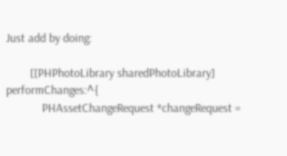Just add by doing:

        [[PHPhotoLibrary sharedPhotoLibrary] performChanges:^{
            PHAssetChangeRequest *changeRequest =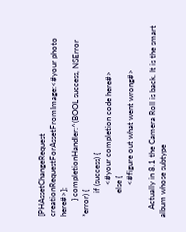[PHAssetChangeRequest creationRequestForAssetFromImage:<#your photo here#>];
        } completionHandler:^(BOOL success, NSError *error) {
            if (success) {
                <#your completion code here#>
            else {
                <#figure out what went wrong#>

    Actually in 8.1 the Camera Roll is back. It is the smart album whose subtype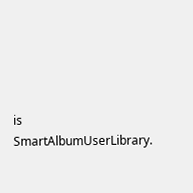is SmartAlbumUserLibrary.